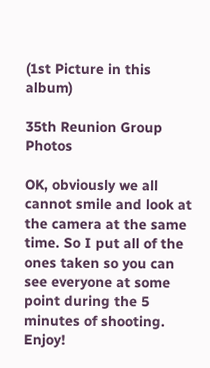(1st Picture in this album)

35th Reunion Group Photos

OK, obviously we all cannot smile and look at the camera at the same time. So I put all of the ones taken so you can see everyone at some point during the 5 minutes of shooting. Enjoy!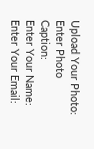Upload Your Photo:
Enter Photo Caption:
Enter Your Name:
Enter Your Email: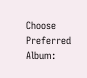Choose Preferred Album: